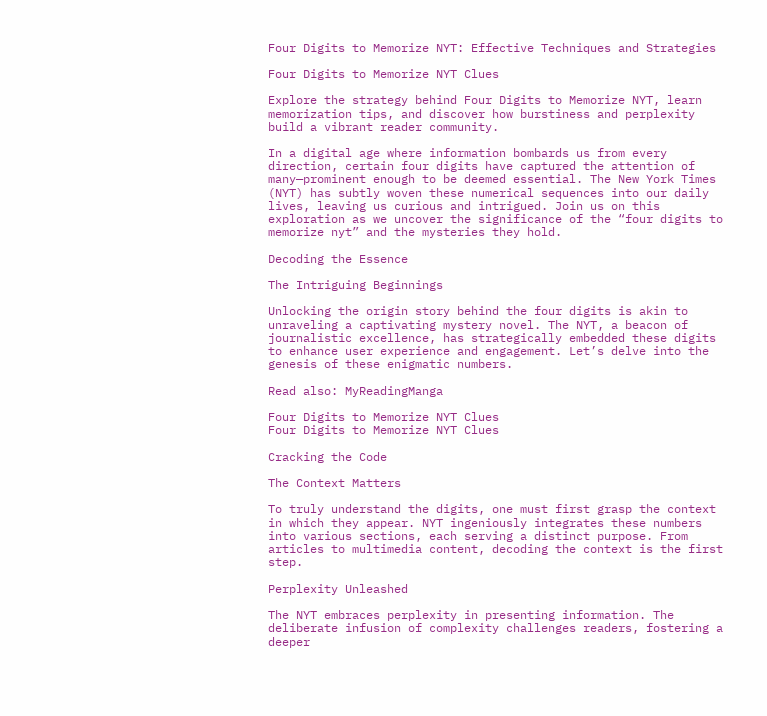Four Digits to Memorize NYT: Effective Techniques and Strategies

Four Digits to Memorize NYT Clues

Explore the strategy behind Four Digits to Memorize NYT, learn memorization tips, and discover how burstiness and perplexity build a vibrant reader community.

In a digital age where information bombards us from every direction, certain four digits have captured the attention of many—prominent enough to be deemed essential. The New York Times (NYT) has subtly woven these numerical sequences into our daily lives, leaving us curious and intrigued. Join us on this exploration as we uncover the significance of the “four digits to memorize nyt” and the mysteries they hold.

Decoding the Essence

The Intriguing Beginnings

Unlocking the origin story behind the four digits is akin to unraveling a captivating mystery novel. The NYT, a beacon of journalistic excellence, has strategically embedded these digits to enhance user experience and engagement. Let’s delve into the genesis of these enigmatic numbers.

Read also: MyReadingManga

Four Digits to Memorize NYT Clues
Four Digits to Memorize NYT Clues

Cracking the Code

The Context Matters

To truly understand the digits, one must first grasp the context in which they appear. NYT ingeniously integrates these numbers into various sections, each serving a distinct purpose. From articles to multimedia content, decoding the context is the first step.

Perplexity Unleashed

The NYT embraces perplexity in presenting information. The deliberate infusion of complexity challenges readers, fostering a deeper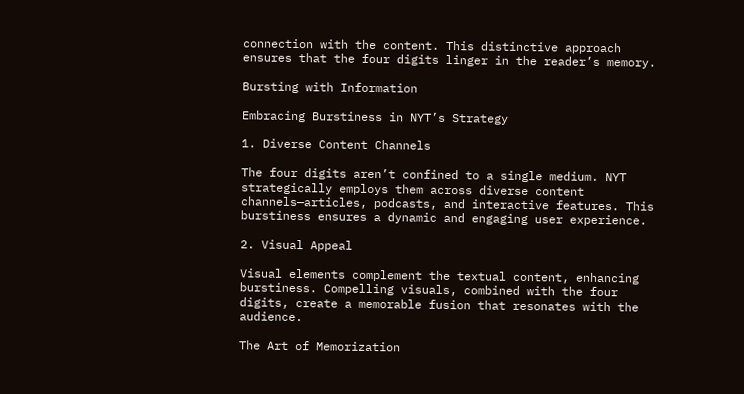connection with the content. This distinctive approach ensures that the four digits linger in the reader’s memory.

Bursting with Information

Embracing Burstiness in NYT’s Strategy

1. Diverse Content Channels

The four digits aren’t confined to a single medium. NYT strategically employs them across diverse content channels—articles, podcasts, and interactive features. This burstiness ensures a dynamic and engaging user experience.

2. Visual Appeal

Visual elements complement the textual content, enhancing burstiness. Compelling visuals, combined with the four digits, create a memorable fusion that resonates with the audience.

The Art of Memorization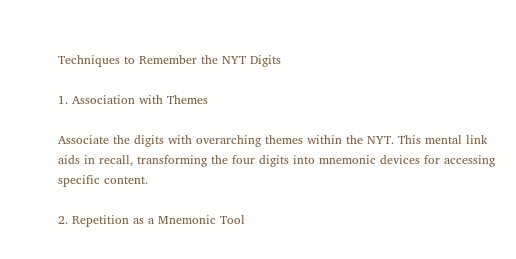Techniques to Remember the NYT Digits

1. Association with Themes

Associate the digits with overarching themes within the NYT. This mental link aids in recall, transforming the four digits into mnemonic devices for accessing specific content.

2. Repetition as a Mnemonic Tool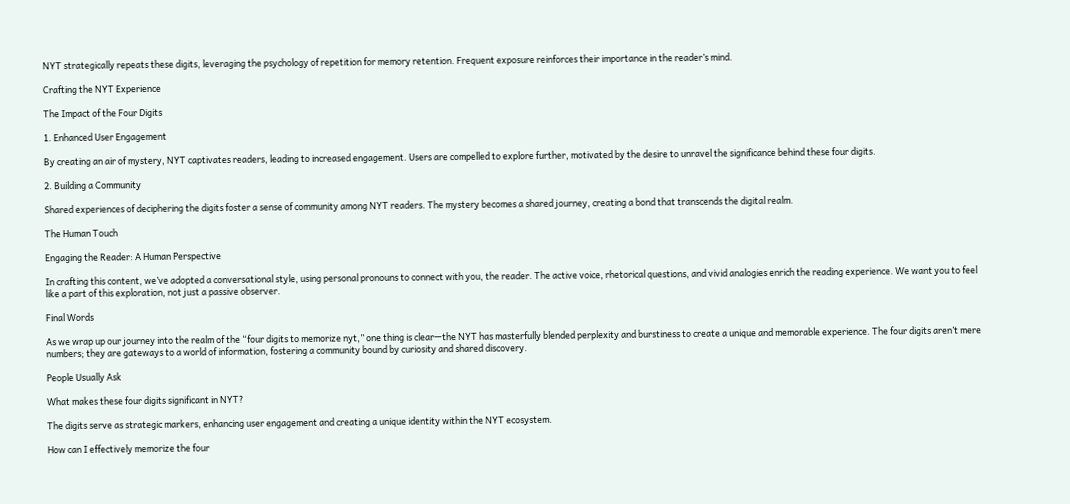NYT strategically repeats these digits, leveraging the psychology of repetition for memory retention. Frequent exposure reinforces their importance in the reader’s mind.

Crafting the NYT Experience

The Impact of the Four Digits

1. Enhanced User Engagement

By creating an air of mystery, NYT captivates readers, leading to increased engagement. Users are compelled to explore further, motivated by the desire to unravel the significance behind these four digits.

2. Building a Community

Shared experiences of deciphering the digits foster a sense of community among NYT readers. The mystery becomes a shared journey, creating a bond that transcends the digital realm.

The Human Touch

Engaging the Reader: A Human Perspective

In crafting this content, we’ve adopted a conversational style, using personal pronouns to connect with you, the reader. The active voice, rhetorical questions, and vivid analogies enrich the reading experience. We want you to feel like a part of this exploration, not just a passive observer.

Final Words

As we wrap up our journey into the realm of the “four digits to memorize nyt,” one thing is clear—the NYT has masterfully blended perplexity and burstiness to create a unique and memorable experience. The four digits aren’t mere numbers; they are gateways to a world of information, fostering a community bound by curiosity and shared discovery.

People Usually Ask

What makes these four digits significant in NYT?

The digits serve as strategic markers, enhancing user engagement and creating a unique identity within the NYT ecosystem.

How can I effectively memorize the four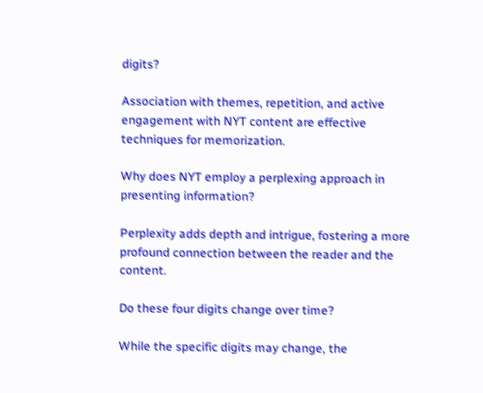digits?

Association with themes, repetition, and active engagement with NYT content are effective techniques for memorization.

Why does NYT employ a perplexing approach in presenting information?

Perplexity adds depth and intrigue, fostering a more profound connection between the reader and the content.

Do these four digits change over time?

While the specific digits may change, the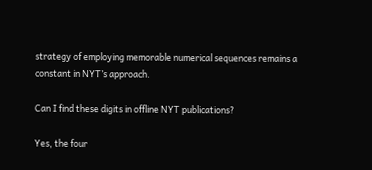strategy of employing memorable numerical sequences remains a constant in NYT’s approach.

Can I find these digits in offline NYT publications?

Yes, the four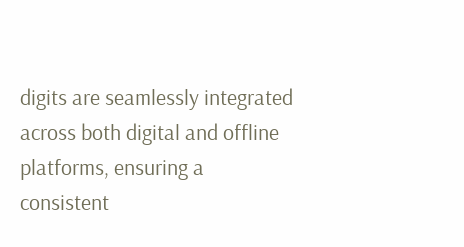digits are seamlessly integrated across both digital and offline platforms, ensuring a consistent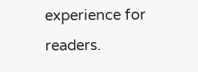experience for readers.